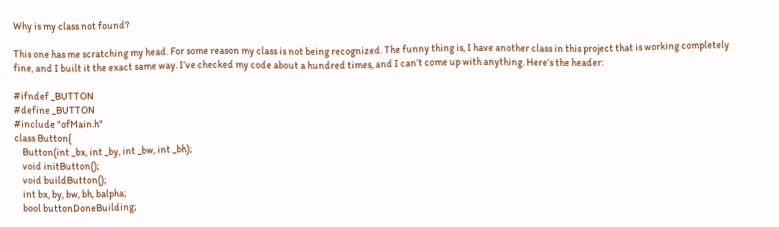Why is my class not found?

This one has me scratching my head. For some reason my class is not being recognized. The funny thing is, I have another class in this project that is working completely fine, and I built it the exact same way. I’ve checked my code about a hundred times, and I can’t come up with anything. Here’s the header:

#ifndef _BUTTON
#define _BUTTON
#include "ofMain.h"
class Button{
    Button(int _bx, int _by, int _bw, int _bh);
    void initButton();
    void buildButton();
    int bx, by, bw, bh, balpha;
    bool buttonDoneBuilding;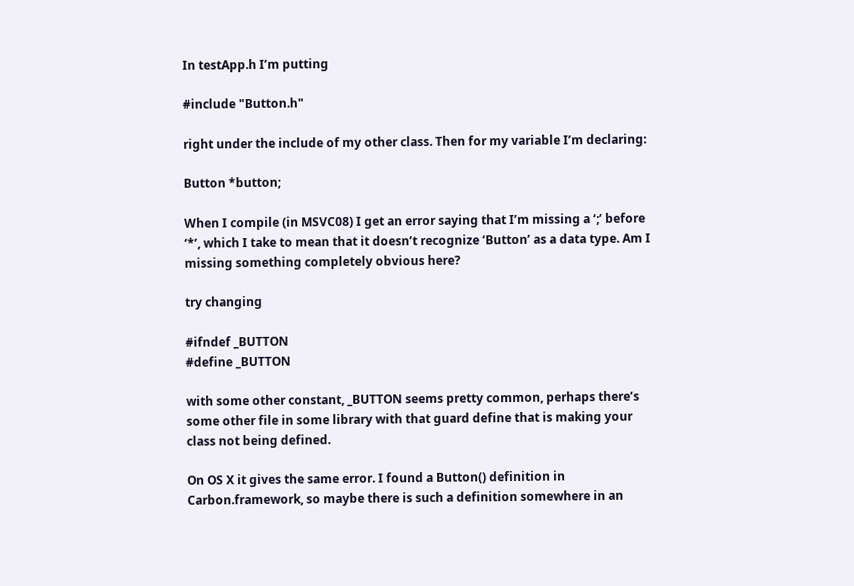In testApp.h I’m putting

#include "Button.h"

right under the include of my other class. Then for my variable I’m declaring:

Button *button;

When I compile (in MSVC08) I get an error saying that I’m missing a ‘;’ before ‘*’, which I take to mean that it doesn’t recognize ‘Button’ as a data type. Am I missing something completely obvious here?

try changing

#ifndef _BUTTON
#define _BUTTON

with some other constant, _BUTTON seems pretty common, perhaps there’s some other file in some library with that guard define that is making your class not being defined.

On OS X it gives the same error. I found a Button() definition in Carbon.framework, so maybe there is such a definition somewhere in an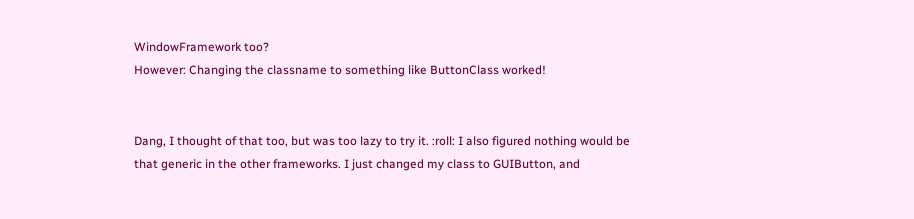WindowFramework too?
However: Changing the classname to something like ButtonClass worked!


Dang, I thought of that too, but was too lazy to try it. :roll: I also figured nothing would be that generic in the other frameworks. I just changed my class to GUIButton, and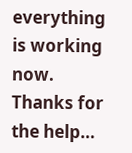everything is working now. Thanks for the help…